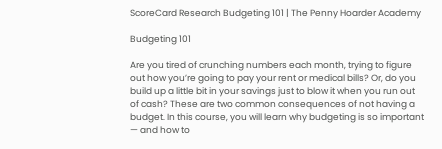ScoreCard Research Budgeting 101 | The Penny Hoarder Academy

Budgeting 101

Are you tired of crunching numbers each month, trying to figure out how you’re going to pay your rent or medical bills? Or, do you build up a little bit in your savings just to blow it when you run out of cash? These are two common consequences of not having a budget. In this course, you will learn why budgeting is so important — and how to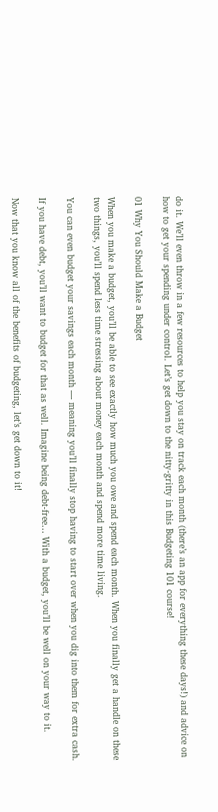do it. We’ll even throw in a few resources to help you stay on track each month (there’s an app for everything these days!) and advice on how to get your spending under control. Let’s get down to the nitty-gritty in this Budgeting 101 course!

01 Why You Should Make a Budget

When you make a budget, you’ll be able to see exactly how much you owe and spend each month. When you finally get a handle on these two things, you’ll spend less time stressing about money each month and spend more time living.

You can even budget your savings each month — meaning you’ll finally stop having to start over when you dig into them for extra cash.

If you have debt, you’ll want to budget for that as well. Imagine being debt-free… With a budget, you’ll be well on your way to it.

Now that you know all of the benefits of budgeting, let’s get down to it!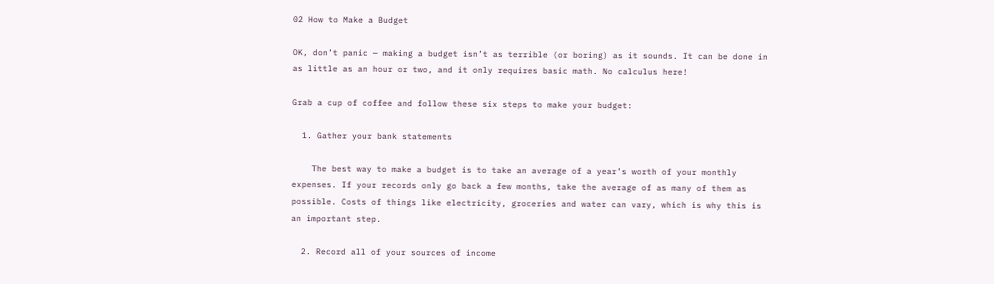02 How to Make a Budget

OK, don’t panic — making a budget isn’t as terrible (or boring) as it sounds. It can be done in as little as an hour or two, and it only requires basic math. No calculus here!

Grab a cup of coffee and follow these six steps to make your budget:

  1. Gather your bank statements

    The best way to make a budget is to take an average of a year’s worth of your monthly expenses. If your records only go back a few months, take the average of as many of them as possible. Costs of things like electricity, groceries and water can vary, which is why this is an important step.

  2. Record all of your sources of income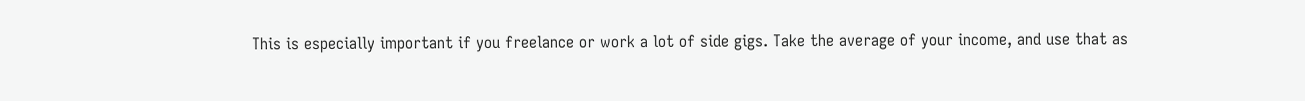This is especially important if you freelance or work a lot of side gigs. Take the average of your income, and use that as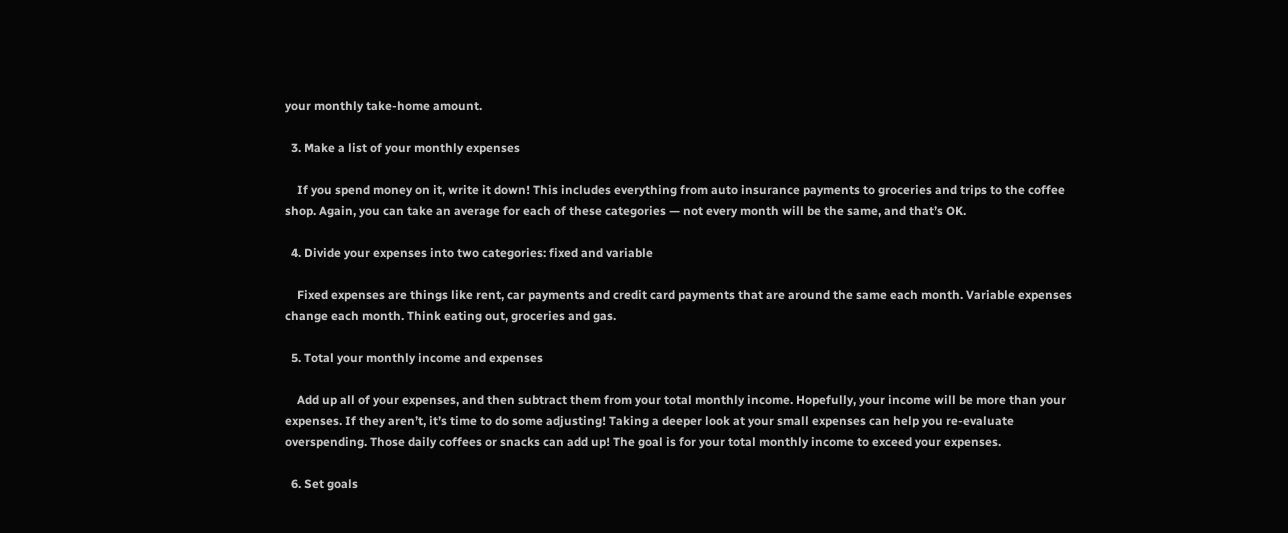your monthly take-home amount.

  3. Make a list of your monthly expenses

    If you spend money on it, write it down! This includes everything from auto insurance payments to groceries and trips to the coffee shop. Again, you can take an average for each of these categories — not every month will be the same, and that’s OK.

  4. Divide your expenses into two categories: fixed and variable

    Fixed expenses are things like rent, car payments and credit card payments that are around the same each month. Variable expenses change each month. Think eating out, groceries and gas.

  5. Total your monthly income and expenses

    Add up all of your expenses, and then subtract them from your total monthly income. Hopefully, your income will be more than your expenses. If they aren’t, it’s time to do some adjusting! Taking a deeper look at your small expenses can help you re-evaluate overspending. Those daily coffees or snacks can add up! The goal is for your total monthly income to exceed your expenses.

  6. Set goals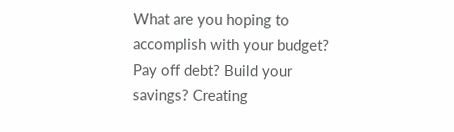What are you hoping to accomplish with your budget? Pay off debt? Build your savings? Creating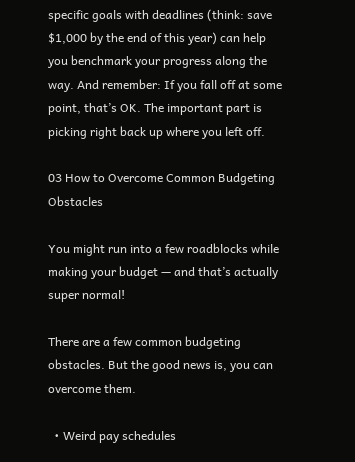specific goals with deadlines (think: save $1,000 by the end of this year) can help you benchmark your progress along the way. And remember: If you fall off at some point, that’s OK. The important part is picking right back up where you left off.

03 How to Overcome Common Budgeting Obstacles

You might run into a few roadblocks while making your budget — and that’s actually super normal!

There are a few common budgeting obstacles. But the good news is, you can overcome them.

  • Weird pay schedules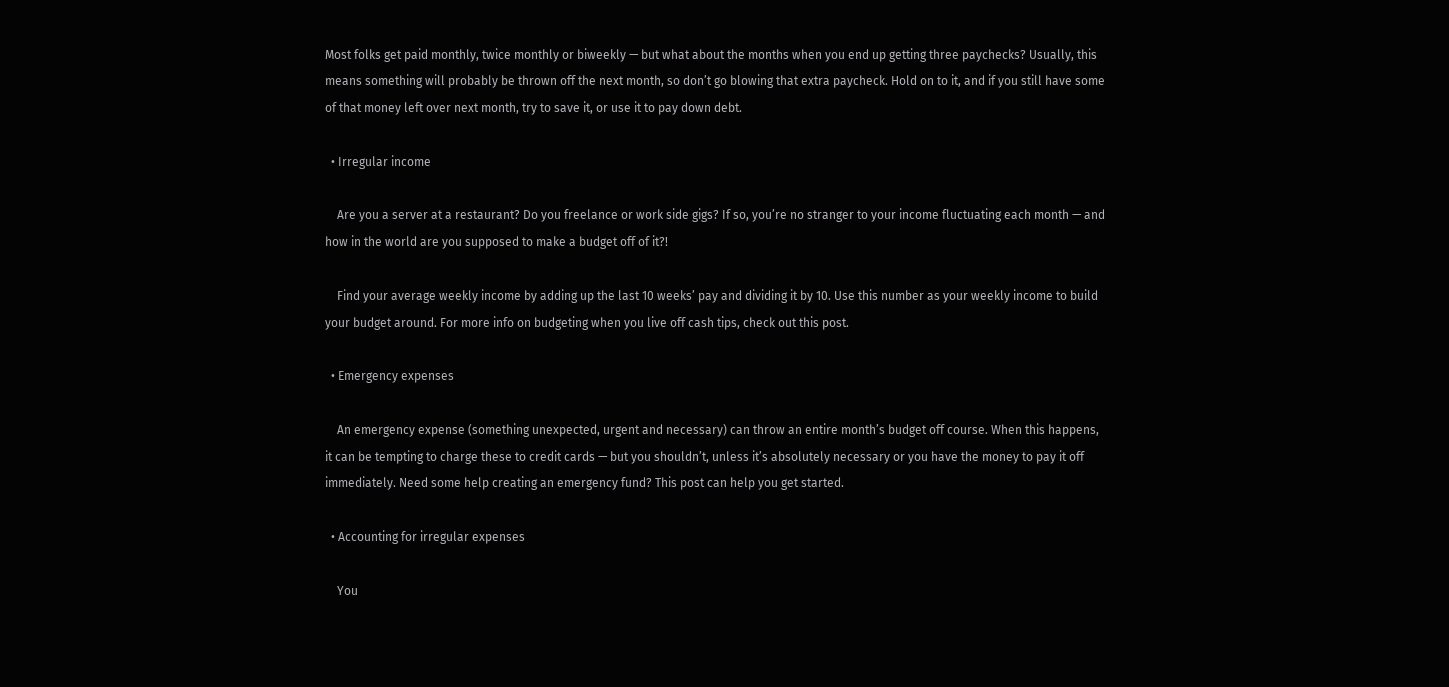Most folks get paid monthly, twice monthly or biweekly — but what about the months when you end up getting three paychecks? Usually, this means something will probably be thrown off the next month, so don’t go blowing that extra paycheck. Hold on to it, and if you still have some of that money left over next month, try to save it, or use it to pay down debt.

  • Irregular income

    Are you a server at a restaurant? Do you freelance or work side gigs? If so, you’re no stranger to your income fluctuating each month — and how in the world are you supposed to make a budget off of it?!

    Find your average weekly income by adding up the last 10 weeks’ pay and dividing it by 10. Use this number as your weekly income to build your budget around. For more info on budgeting when you live off cash tips, check out this post.

  • Emergency expenses

    An emergency expense (something unexpected, urgent and necessary) can throw an entire month’s budget off course. When this happens, it can be tempting to charge these to credit cards — but you shouldn’t, unless it’s absolutely necessary or you have the money to pay it off immediately. Need some help creating an emergency fund? This post can help you get started.

  • Accounting for irregular expenses

    You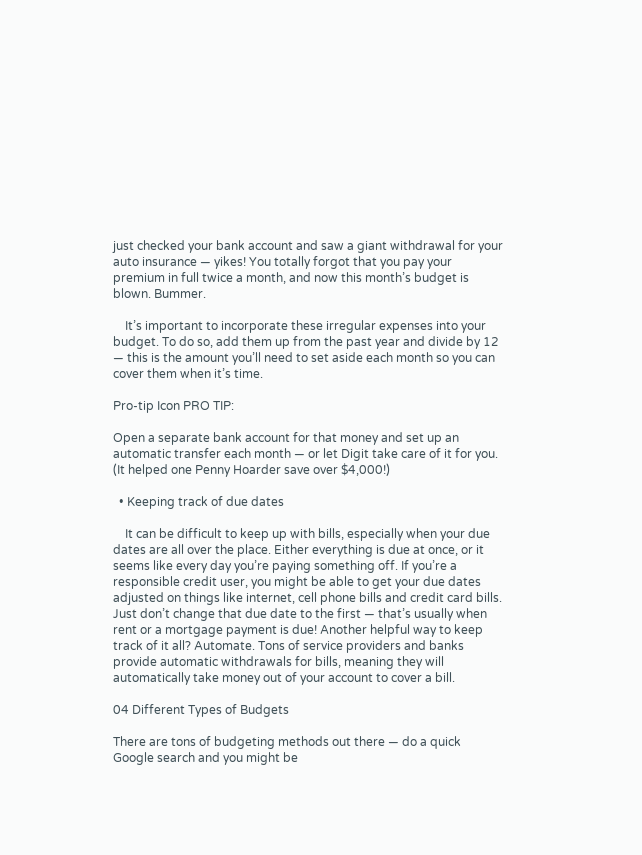just checked your bank account and saw a giant withdrawal for your auto insurance — yikes! You totally forgot that you pay your premium in full twice a month, and now this month’s budget is blown. Bummer.

    It’s important to incorporate these irregular expenses into your budget. To do so, add them up from the past year and divide by 12 — this is the amount you’ll need to set aside each month so you can cover them when it’s time.

Pro-tip Icon PRO TIP:

Open a separate bank account for that money and set up an automatic transfer each month — or let Digit take care of it for you. (It helped one Penny Hoarder save over $4,000!)

  • Keeping track of due dates

    It can be difficult to keep up with bills, especially when your due dates are all over the place. Either everything is due at once, or it seems like every day you’re paying something off. If you’re a responsible credit user, you might be able to get your due dates adjusted on things like internet, cell phone bills and credit card bills. Just don’t change that due date to the first — that’s usually when rent or a mortgage payment is due! Another helpful way to keep track of it all? Automate. Tons of service providers and banks provide automatic withdrawals for bills, meaning they will automatically take money out of your account to cover a bill.

04 Different Types of Budgets

There are tons of budgeting methods out there — do a quick Google search and you might be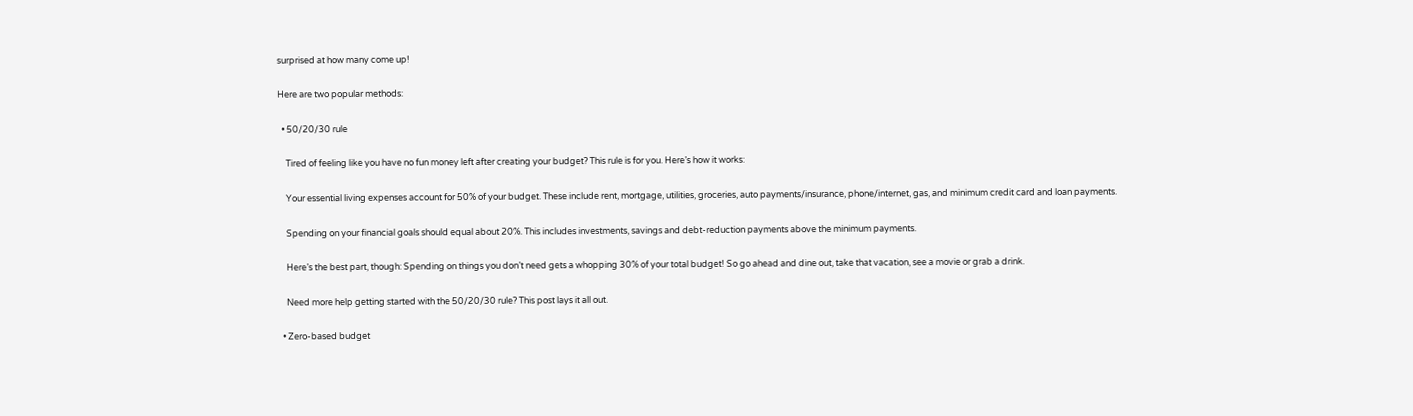surprised at how many come up!

Here are two popular methods:

  • 50/20/30 rule

    Tired of feeling like you have no fun money left after creating your budget? This rule is for you. Here’s how it works:

    Your essential living expenses account for 50% of your budget. These include rent, mortgage, utilities, groceries, auto payments/insurance, phone/internet, gas, and minimum credit card and loan payments.

    Spending on your financial goals should equal about 20%. This includes investments, savings and debt-reduction payments above the minimum payments.

    Here’s the best part, though: Spending on things you don’t need gets a whopping 30% of your total budget! So go ahead and dine out, take that vacation, see a movie or grab a drink.

    Need more help getting started with the 50/20/30 rule? This post lays it all out.

  • Zero-based budget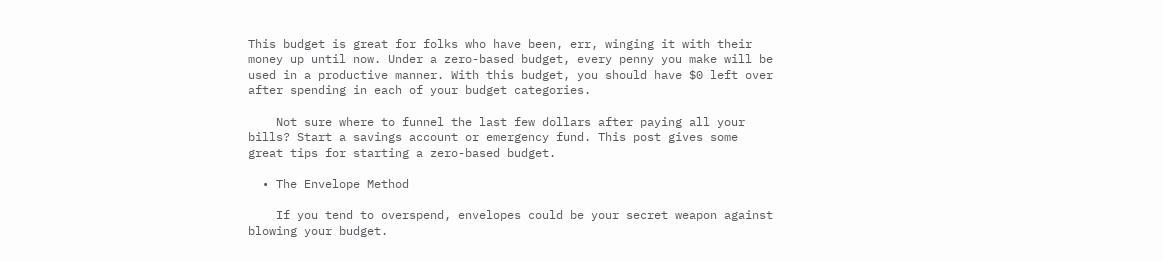This budget is great for folks who have been, err, winging it with their money up until now. Under a zero-based budget, every penny you make will be used in a productive manner. With this budget, you should have $0 left over after spending in each of your budget categories.

    Not sure where to funnel the last few dollars after paying all your bills? Start a savings account or emergency fund. This post gives some great tips for starting a zero-based budget.

  • The Envelope Method

    If you tend to overspend, envelopes could be your secret weapon against blowing your budget.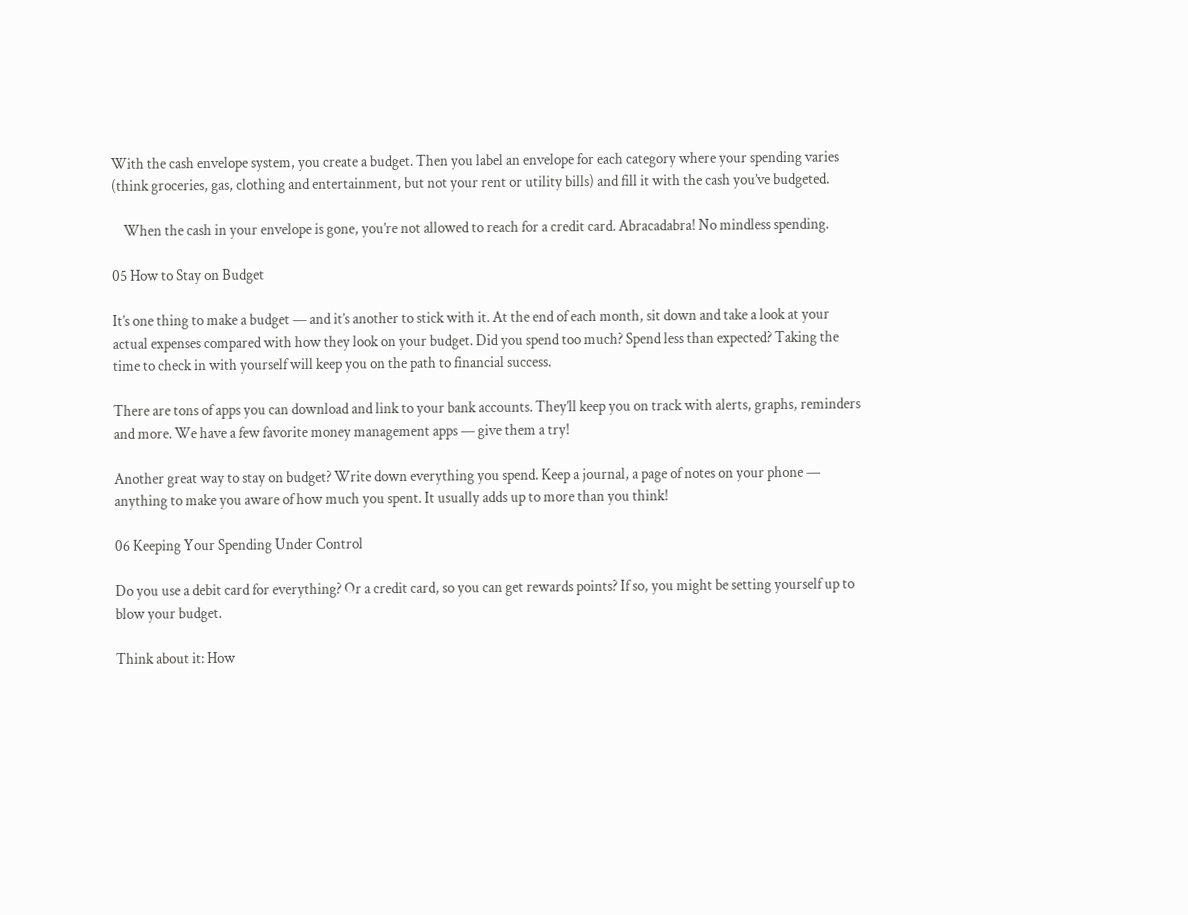With the cash envelope system, you create a budget. Then you label an envelope for each category where your spending varies (think groceries, gas, clothing and entertainment, but not your rent or utility bills) and fill it with the cash you’ve budgeted.

    When the cash in your envelope is gone, you’re not allowed to reach for a credit card. Abracadabra! No mindless spending.

05 How to Stay on Budget

It’s one thing to make a budget — and it’s another to stick with it. At the end of each month, sit down and take a look at your actual expenses compared with how they look on your budget. Did you spend too much? Spend less than expected? Taking the time to check in with yourself will keep you on the path to financial success.

There are tons of apps you can download and link to your bank accounts. They’ll keep you on track with alerts, graphs, reminders and more. We have a few favorite money management apps — give them a try!

Another great way to stay on budget? Write down everything you spend. Keep a journal, a page of notes on your phone — anything to make you aware of how much you spent. It usually adds up to more than you think!

06 Keeping Your Spending Under Control

Do you use a debit card for everything? Or a credit card, so you can get rewards points? If so, you might be setting yourself up to blow your budget.

Think about it: How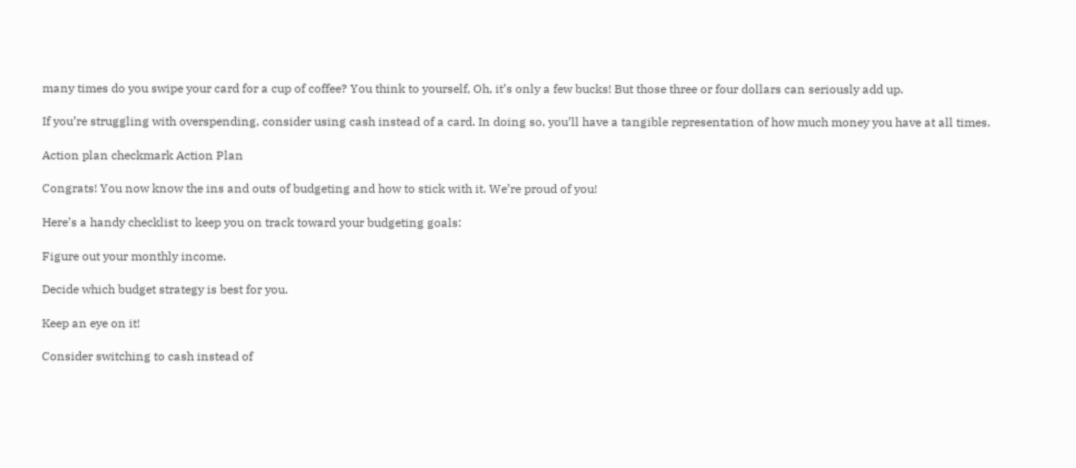many times do you swipe your card for a cup of coffee? You think to yourself, Oh, it’s only a few bucks! But those three or four dollars can seriously add up.

If you’re struggling with overspending, consider using cash instead of a card. In doing so, you’ll have a tangible representation of how much money you have at all times.

Action plan checkmark Action Plan

Congrats! You now know the ins and outs of budgeting and how to stick with it. We’re proud of you!

Here’s a handy checklist to keep you on track toward your budgeting goals:

Figure out your monthly income.

Decide which budget strategy is best for you.

Keep an eye on it!

Consider switching to cash instead of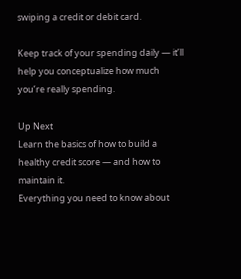swiping a credit or debit card.

Keep track of your spending daily — it’ll help you conceptualize how much you’re really spending.

Up Next
Learn the basics of how to build a healthy credit score — and how to maintain it.
Everything you need to know about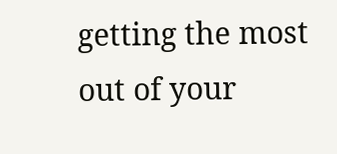getting the most out of your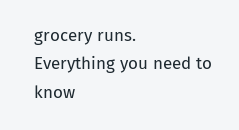grocery runs.
Everything you need to know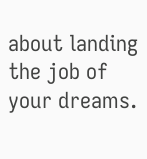about landing the job of your dreams.